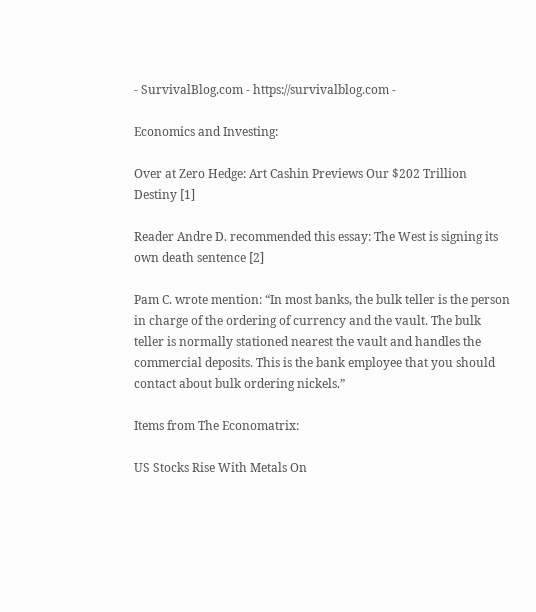- SurvivalBlog.com - https://survivalblog.com -

Economics and Investing:

Over at Zero Hedge: Art Cashin Previews Our $202 Trillion Destiny [1]

Reader Andre D. recommended this essay: The West is signing its own death sentence [2]

Pam C. wrote mention: “In most banks, the bulk teller is the person in charge of the ordering of currency and the vault. The bulk teller is normally stationed nearest the vault and handles the commercial deposits. This is the bank employee that you should contact about bulk ordering nickels.”

Items from The Economatrix:

US Stocks Rise With Metals On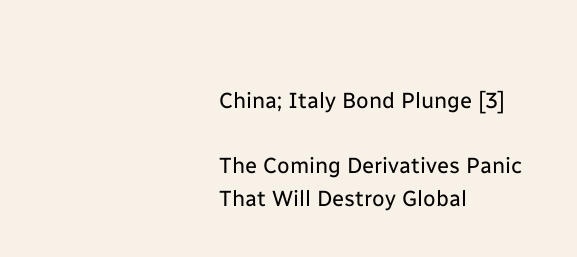China; Italy Bond Plunge [3]

The Coming Derivatives Panic That Will Destroy Global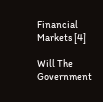Financial Markets [4]

Will The Government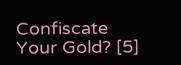Confiscate Your Gold? [5]